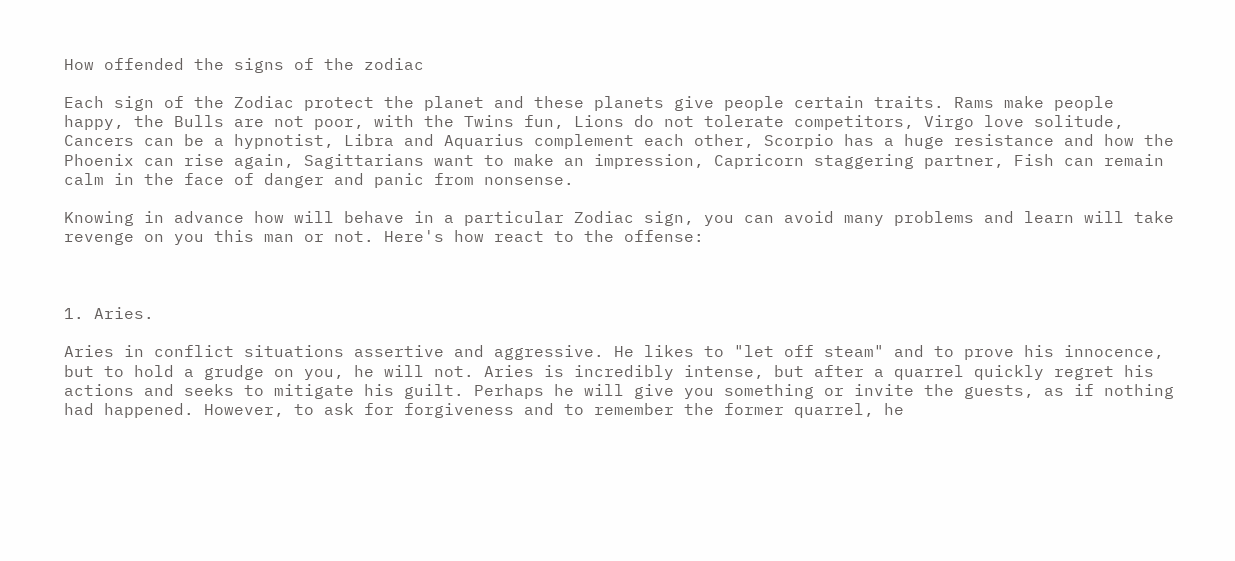How offended the signs of the zodiac

Each sign of the Zodiac protect the planet and these planets give people certain traits. Rams make people happy, the Bulls are not poor, with the Twins fun, Lions do not tolerate competitors, Virgo love solitude, Cancers can be a hypnotist, Libra and Aquarius complement each other, Scorpio has a huge resistance and how the Phoenix can rise again, Sagittarians want to make an impression, Capricorn staggering partner, Fish can remain calm in the face of danger and panic from nonsense.

Knowing in advance how will behave in a particular Zodiac sign, you can avoid many problems and learn will take revenge on you this man or not. Here's how react to the offense:



1. Aries.

Aries in conflict situations assertive and aggressive. He likes to "let off steam" and to prove his innocence, but to hold a grudge on you, he will not. Aries is incredibly intense, but after a quarrel quickly regret his actions and seeks to mitigate his guilt. Perhaps he will give you something or invite the guests, as if nothing had happened. However, to ask for forgiveness and to remember the former quarrel, he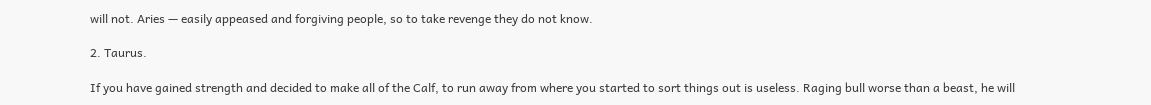will not. Aries — easily appeased and forgiving people, so to take revenge they do not know.

2. Taurus.

If you have gained strength and decided to make all of the Calf, to run away from where you started to sort things out is useless. Raging bull worse than a beast, he will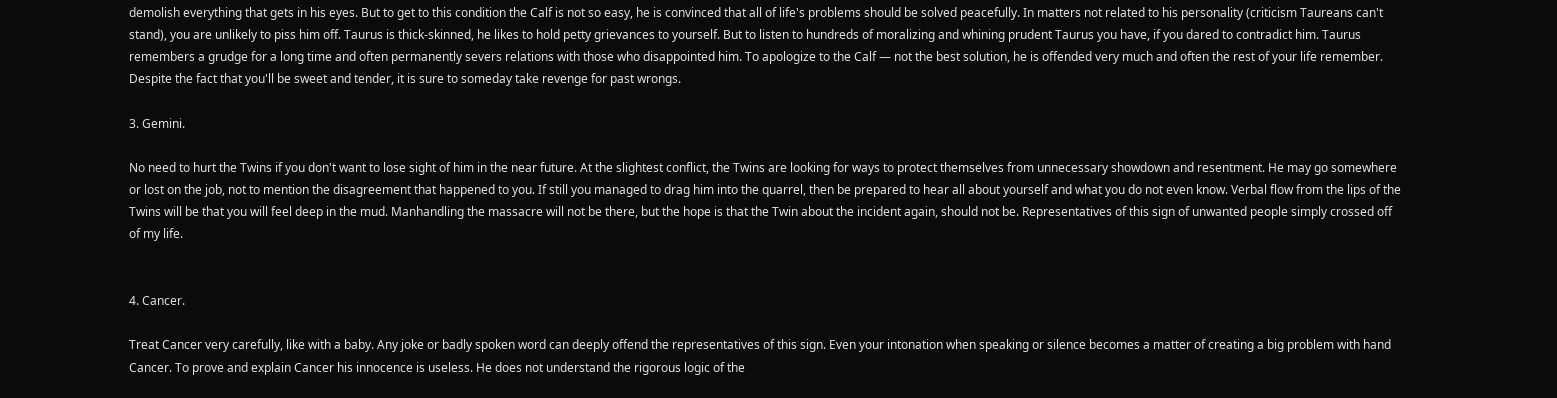demolish everything that gets in his eyes. But to get to this condition the Calf is not so easy, he is convinced that all of life's problems should be solved peacefully. In matters not related to his personality (criticism Taureans can't stand), you are unlikely to piss him off. Taurus is thick-skinned, he likes to hold petty grievances to yourself. But to listen to hundreds of moralizing and whining prudent Taurus you have, if you dared to contradict him. Taurus remembers a grudge for a long time and often permanently severs relations with those who disappointed him. To apologize to the Calf — not the best solution, he is offended very much and often the rest of your life remember. Despite the fact that you'll be sweet and tender, it is sure to someday take revenge for past wrongs.

3. Gemini.

No need to hurt the Twins if you don't want to lose sight of him in the near future. At the slightest conflict, the Twins are looking for ways to protect themselves from unnecessary showdown and resentment. He may go somewhere or lost on the job, not to mention the disagreement that happened to you. If still you managed to drag him into the quarrel, then be prepared to hear all about yourself and what you do not even know. Verbal flow from the lips of the Twins will be that you will feel deep in the mud. Manhandling the massacre will not be there, but the hope is that the Twin about the incident again, should not be. Representatives of this sign of unwanted people simply crossed off of my life.


4. Cancer.

Treat Cancer very carefully, like with a baby. Any joke or badly spoken word can deeply offend the representatives of this sign. Even your intonation when speaking or silence becomes a matter of creating a big problem with hand Cancer. To prove and explain Cancer his innocence is useless. He does not understand the rigorous logic of the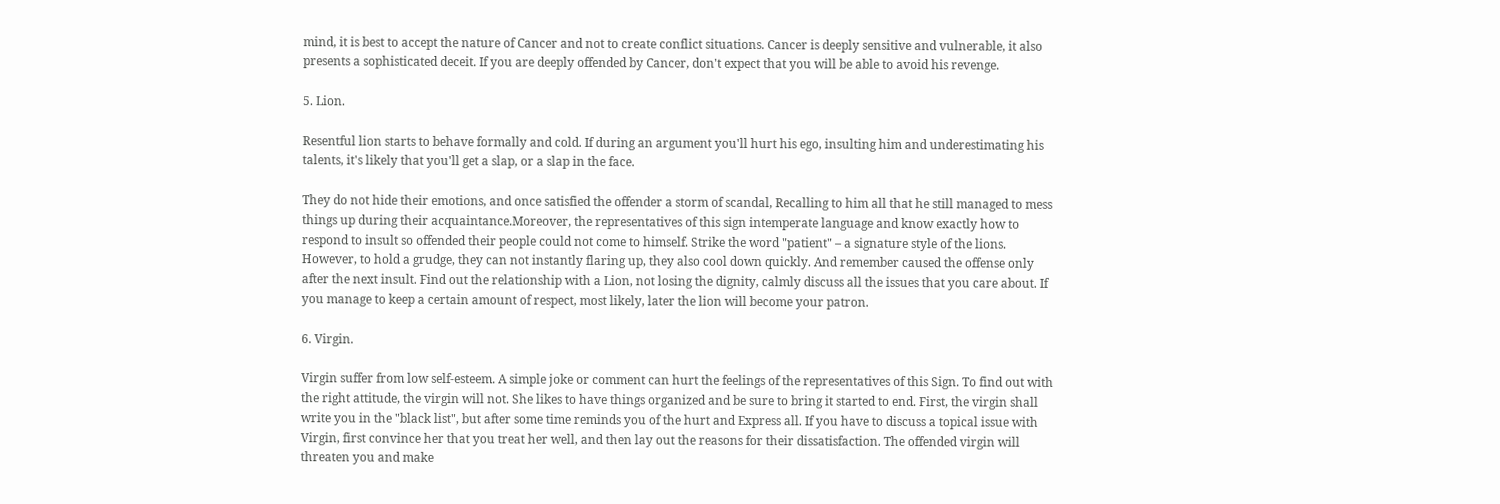mind, it is best to accept the nature of Cancer and not to create conflict situations. Cancer is deeply sensitive and vulnerable, it also presents a sophisticated deceit. If you are deeply offended by Cancer, don't expect that you will be able to avoid his revenge.

5. Lion.

Resentful lion starts to behave formally and cold. If during an argument you'll hurt his ego, insulting him and underestimating his talents, it's likely that you'll get a slap, or a slap in the face.

They do not hide their emotions, and once satisfied the offender a storm of scandal, Recalling to him all that he still managed to mess things up during their acquaintance.Moreover, the representatives of this sign intemperate language and know exactly how to respond to insult so offended their people could not come to himself. Strike the word "patient" – a signature style of the lions. However, to hold a grudge, they can not instantly flaring up, they also cool down quickly. And remember caused the offense only after the next insult. Find out the relationship with a Lion, not losing the dignity, calmly discuss all the issues that you care about. If you manage to keep a certain amount of respect, most likely, later the lion will become your patron.

6. Virgin.

Virgin suffer from low self-esteem. A simple joke or comment can hurt the feelings of the representatives of this Sign. To find out with the right attitude, the virgin will not. She likes to have things organized and be sure to bring it started to end. First, the virgin shall write you in the "black list", but after some time reminds you of the hurt and Express all. If you have to discuss a topical issue with Virgin, first convince her that you treat her well, and then lay out the reasons for their dissatisfaction. The offended virgin will threaten you and make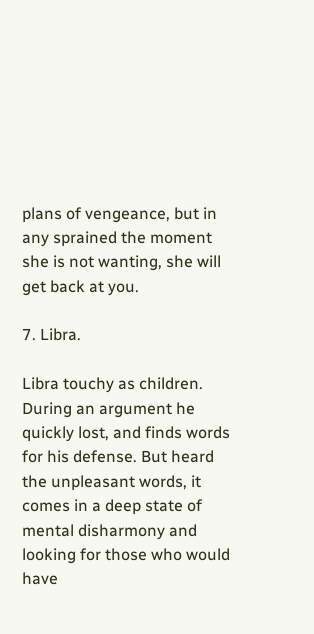plans of vengeance, but in any sprained the moment she is not wanting, she will get back at you.

7. Libra.

Libra touchy as children. During an argument he quickly lost, and finds words for his defense. But heard the unpleasant words, it comes in a deep state of mental disharmony and looking for those who would have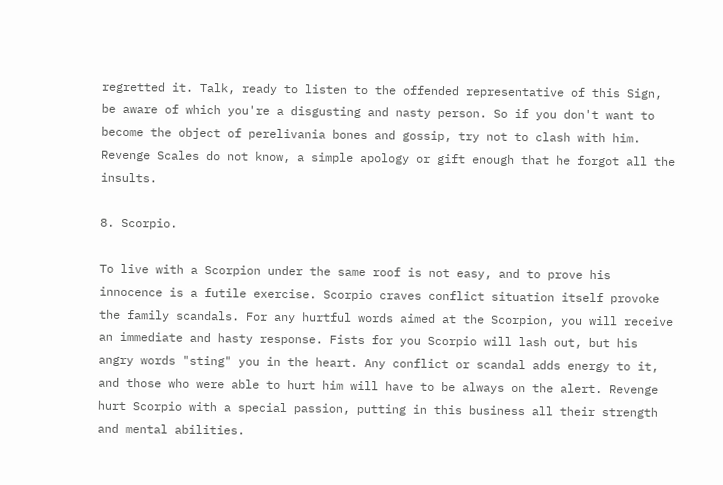regretted it. Talk, ready to listen to the offended representative of this Sign, be aware of which you're a disgusting and nasty person. So if you don't want to become the object of perelivania bones and gossip, try not to clash with him. Revenge Scales do not know, a simple apology or gift enough that he forgot all the insults.

8. Scorpio.

To live with a Scorpion under the same roof is not easy, and to prove his innocence is a futile exercise. Scorpio craves conflict situation itself provoke the family scandals. For any hurtful words aimed at the Scorpion, you will receive an immediate and hasty response. Fists for you Scorpio will lash out, but his angry words "sting" you in the heart. Any conflict or scandal adds energy to it, and those who were able to hurt him will have to be always on the alert. Revenge hurt Scorpio with a special passion, putting in this business all their strength and mental abilities.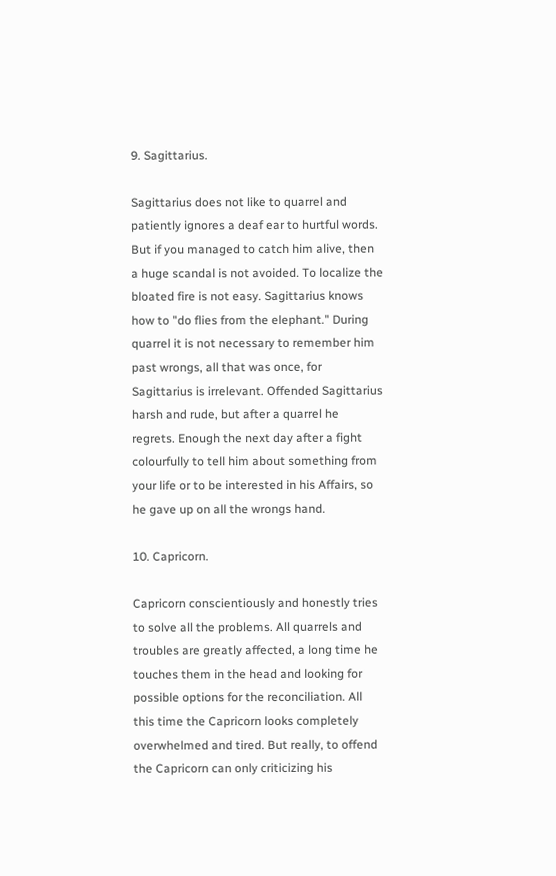9. Sagittarius.

Sagittarius does not like to quarrel and patiently ignores a deaf ear to hurtful words. But if you managed to catch him alive, then a huge scandal is not avoided. To localize the bloated fire is not easy. Sagittarius knows how to "do flies from the elephant." During quarrel it is not necessary to remember him past wrongs, all that was once, for Sagittarius is irrelevant. Offended Sagittarius harsh and rude, but after a quarrel he regrets. Enough the next day after a fight colourfully to tell him about something from your life or to be interested in his Affairs, so he gave up on all the wrongs hand.

10. Capricorn.

Capricorn conscientiously and honestly tries to solve all the problems. All quarrels and troubles are greatly affected, a long time he touches them in the head and looking for possible options for the reconciliation. All this time the Capricorn looks completely overwhelmed and tired. But really, to offend the Capricorn can only criticizing his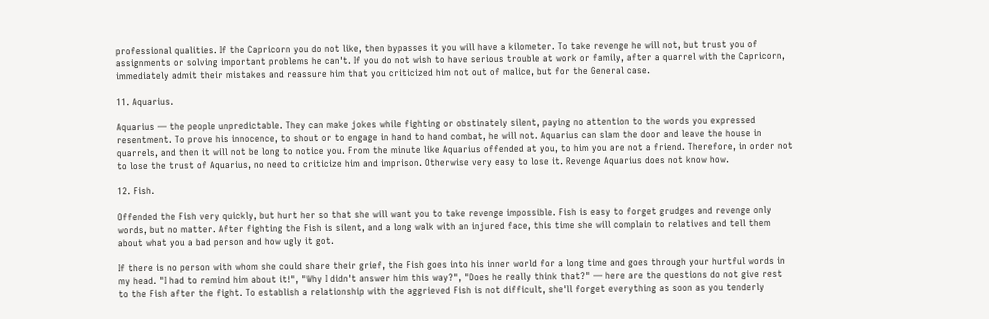professional qualities. If the Capricorn you do not like, then bypasses it you will have a kilometer. To take revenge he will not, but trust you of assignments or solving important problems he can't. If you do not wish to have serious trouble at work or family, after a quarrel with the Capricorn, immediately admit their mistakes and reassure him that you criticized him not out of malice, but for the General case.

11. Aquarius.

Aquarius — the people unpredictable. They can make jokes while fighting or obstinately silent, paying no attention to the words you expressed resentment. To prove his innocence, to shout or to engage in hand to hand combat, he will not. Aquarius can slam the door and leave the house in quarrels, and then it will not be long to notice you. From the minute like Aquarius offended at you, to him you are not a friend. Therefore, in order not to lose the trust of Aquarius, no need to criticize him and imprison. Otherwise very easy to lose it. Revenge Aquarius does not know how.

12. Fish.

Offended the Fish very quickly, but hurt her so that she will want you to take revenge impossible. Fish is easy to forget grudges and revenge only words, but no matter. After fighting the Fish is silent, and a long walk with an injured face, this time she will complain to relatives and tell them about what you a bad person and how ugly it got.

If there is no person with whom she could share their grief, the Fish goes into his inner world for a long time and goes through your hurtful words in my head. "I had to remind him about it!", "Why I didn't answer him this way?", "Does he really think that?" — here are the questions do not give rest to the Fish after the fight. To establish a relationship with the aggrieved Fish is not difficult, she'll forget everything as soon as you tenderly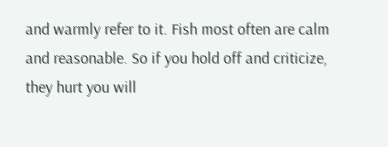and warmly refer to it. Fish most often are calm and reasonable. So if you hold off and criticize, they hurt you will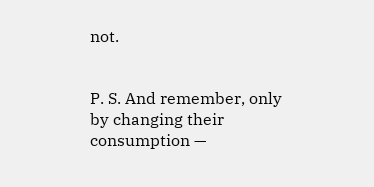not.


P. S. And remember, only by changing their consumption —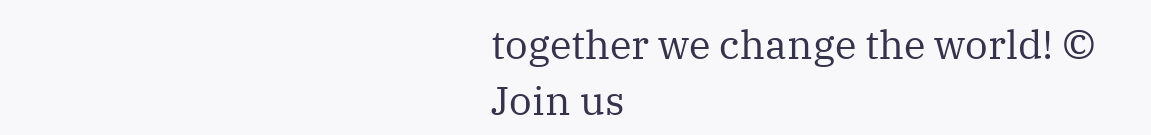together we change the world! © Join us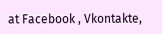at Facebook , Vkontakte,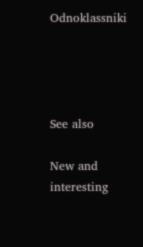Odnoklassniki




See also

New and interesting